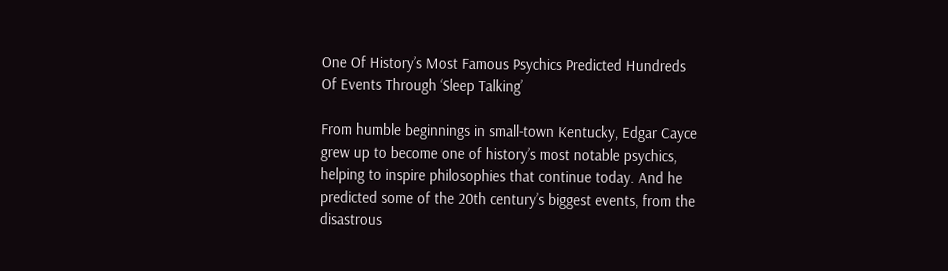One Of History’s Most Famous Psychics Predicted Hundreds Of Events Through ‘Sleep Talking’

From humble beginnings in small-town Kentucky, Edgar Cayce grew up to become one of history’s most notable psychics, helping to inspire philosophies that continue today. And he predicted some of the 20th century’s biggest events, from the disastrous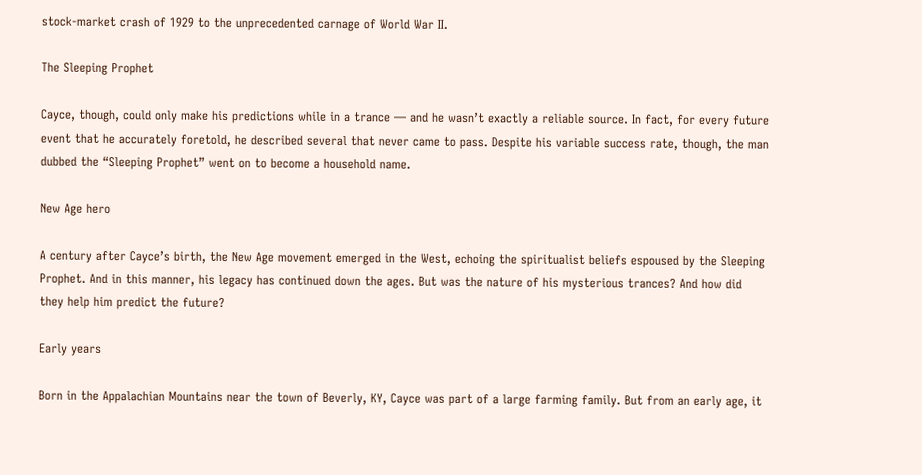stock-market crash of 1929 to the unprecedented carnage of World War II.

The Sleeping Prophet

Cayce, though, could only make his predictions while in a trance — and he wasn’t exactly a reliable source. In fact, for every future event that he accurately foretold, he described several that never came to pass. Despite his variable success rate, though, the man dubbed the “Sleeping Prophet” went on to become a household name.

New Age hero

A century after Cayce’s birth, the New Age movement emerged in the West, echoing the spiritualist beliefs espoused by the Sleeping Prophet. And in this manner, his legacy has continued down the ages. But was the nature of his mysterious trances? And how did they help him predict the future?

Early years

Born in the Appalachian Mountains near the town of Beverly, KY, Cayce was part of a large farming family. But from an early age, it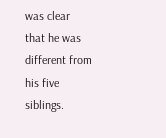was clear that he was different from his five siblings.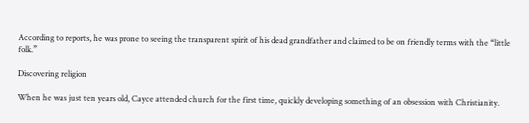According to reports, he was prone to seeing the transparent spirit of his dead grandfather and claimed to be on friendly terms with the “little folk.”

Discovering religion

When he was just ten years old, Cayce attended church for the first time, quickly developing something of an obsession with Christianity.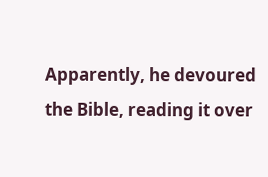Apparently, he devoured the Bible, reading it over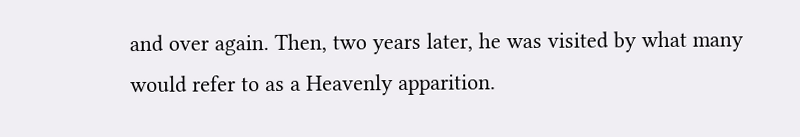and over again. Then, two years later, he was visited by what many would refer to as a Heavenly apparition.